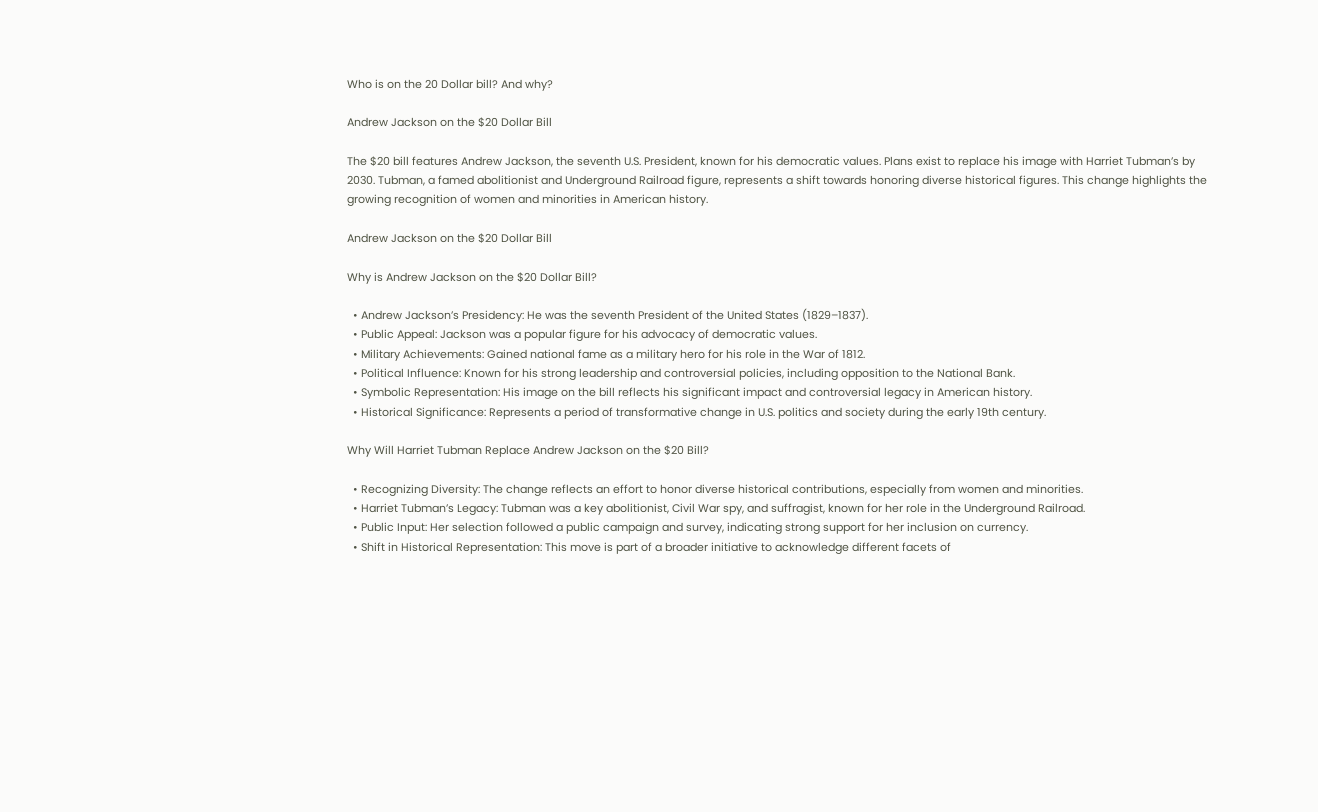Who is on the 20 Dollar bill? And why?

Andrew Jackson on the $20 Dollar Bill

The $20 bill features Andrew Jackson, the seventh U.S. President, known for his democratic values. Plans exist to replace his image with Harriet Tubman’s by 2030. Tubman, a famed abolitionist and Underground Railroad figure, represents a shift towards honoring diverse historical figures. This change highlights the growing recognition of women and minorities in American history.

Andrew Jackson on the $20 Dollar Bill

Why is Andrew Jackson on the $20 Dollar Bill?

  • Andrew Jackson’s Presidency: He was the seventh President of the United States (1829–1837).
  • Public Appeal: Jackson was a popular figure for his advocacy of democratic values.
  • Military Achievements: Gained national fame as a military hero for his role in the War of 1812.
  • Political Influence: Known for his strong leadership and controversial policies, including opposition to the National Bank.
  • Symbolic Representation: His image on the bill reflects his significant impact and controversial legacy in American history.
  • Historical Significance: Represents a period of transformative change in U.S. politics and society during the early 19th century.

Why Will Harriet Tubman Replace Andrew Jackson on the $20 Bill?

  • Recognizing Diversity: The change reflects an effort to honor diverse historical contributions, especially from women and minorities.
  • Harriet Tubman’s Legacy: Tubman was a key abolitionist, Civil War spy, and suffragist, known for her role in the Underground Railroad.
  • Public Input: Her selection followed a public campaign and survey, indicating strong support for her inclusion on currency.
  • Shift in Historical Representation: This move is part of a broader initiative to acknowledge different facets of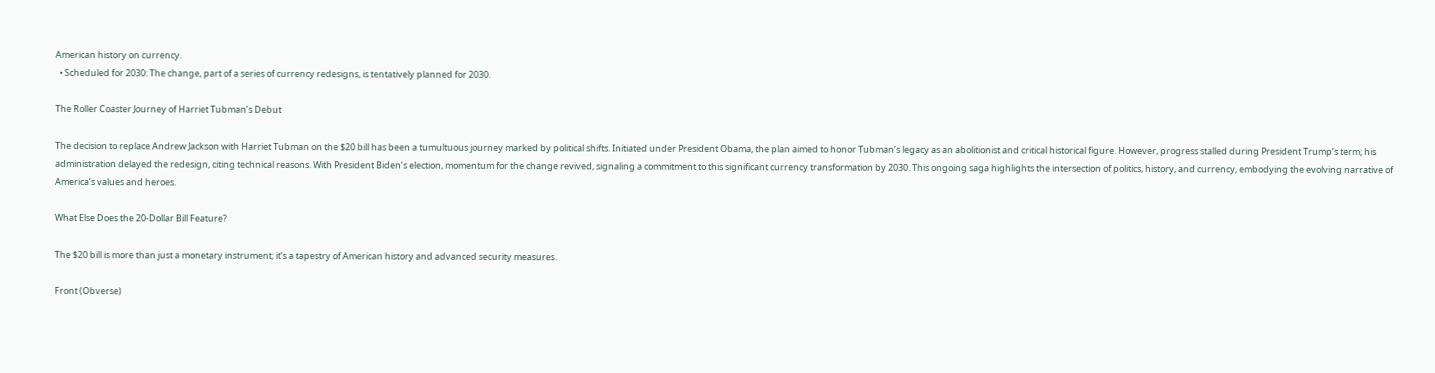American history on currency.
  • Scheduled for 2030: The change, part of a series of currency redesigns, is tentatively planned for 2030.

The Roller Coaster Journey of Harriet Tubman’s Debut

The decision to replace Andrew Jackson with Harriet Tubman on the $20 bill has been a tumultuous journey marked by political shifts. Initiated under President Obama, the plan aimed to honor Tubman’s legacy as an abolitionist and critical historical figure. However, progress stalled during President Trump’s term; his administration delayed the redesign, citing technical reasons. With President Biden’s election, momentum for the change revived, signaling a commitment to this significant currency transformation by 2030. This ongoing saga highlights the intersection of politics, history, and currency, embodying the evolving narrative of America’s values and heroes.

What Else Does the 20-Dollar Bill Feature?

The $20 bill is more than just a monetary instrument; it’s a tapestry of American history and advanced security measures.

Front (Obverse)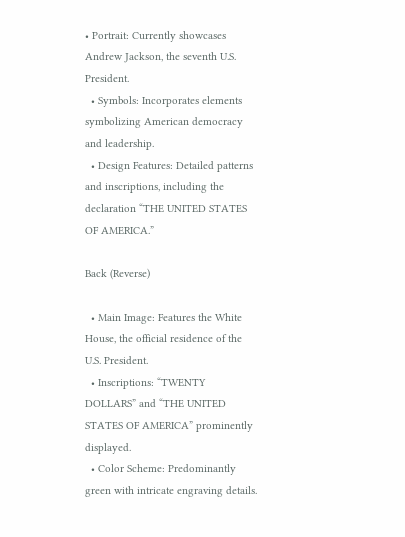• Portrait: Currently showcases Andrew Jackson, the seventh U.S. President.
  • Symbols: Incorporates elements symbolizing American democracy and leadership.
  • Design Features: Detailed patterns and inscriptions, including the declaration “THE UNITED STATES OF AMERICA.”

Back (Reverse)

  • Main Image: Features the White House, the official residence of the U.S. President.
  • Inscriptions: “TWENTY DOLLARS” and “THE UNITED STATES OF AMERICA” prominently displayed.
  • Color Scheme: Predominantly green with intricate engraving details.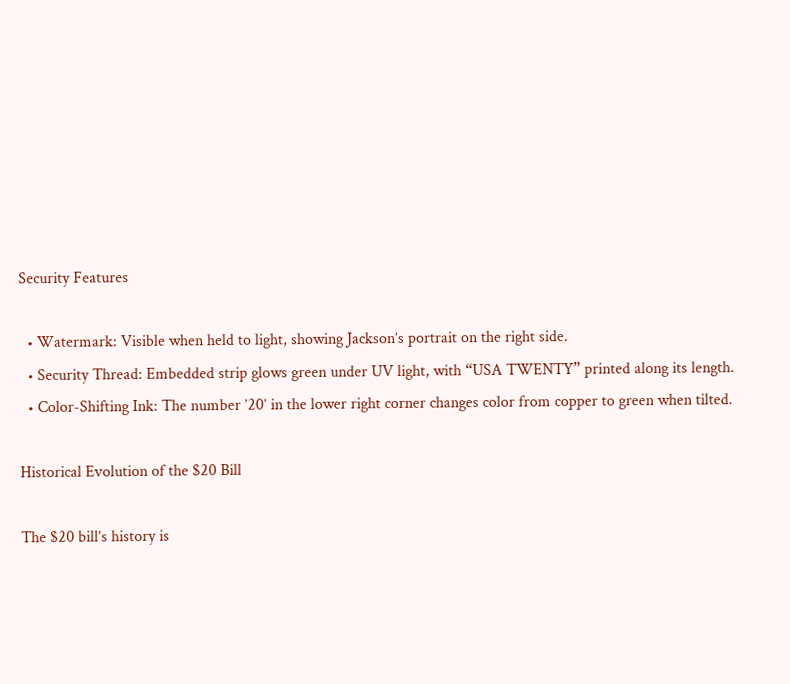Security Features

  • Watermark: Visible when held to light, showing Jackson’s portrait on the right side.
  • Security Thread: Embedded strip glows green under UV light, with “USA TWENTY” printed along its length.
  • Color-Shifting Ink: The number ’20’ in the lower right corner changes color from copper to green when tilted.

Historical Evolution of the $20 Bill

The $20 bill’s history is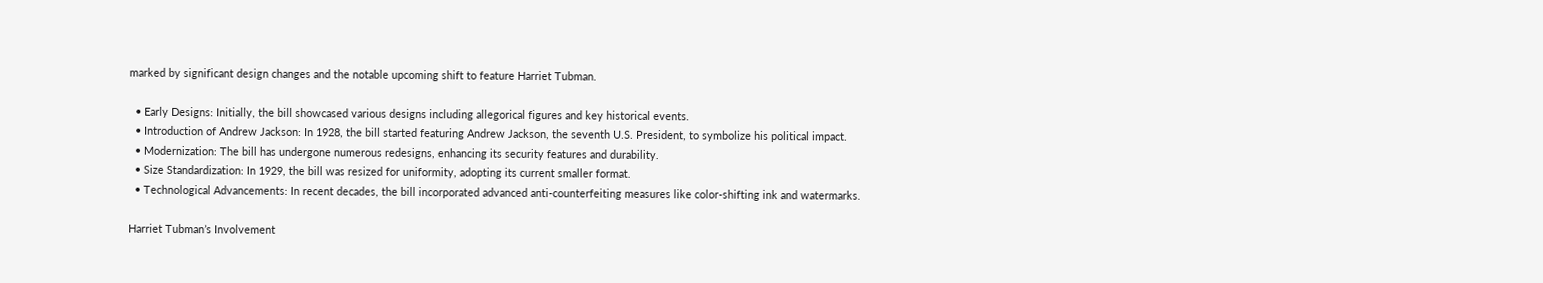marked by significant design changes and the notable upcoming shift to feature Harriet Tubman.

  • Early Designs: Initially, the bill showcased various designs including allegorical figures and key historical events.
  • Introduction of Andrew Jackson: In 1928, the bill started featuring Andrew Jackson, the seventh U.S. President, to symbolize his political impact.
  • Modernization: The bill has undergone numerous redesigns, enhancing its security features and durability.
  • Size Standardization: In 1929, the bill was resized for uniformity, adopting its current smaller format.
  • Technological Advancements: In recent decades, the bill incorporated advanced anti-counterfeiting measures like color-shifting ink and watermarks.

Harriet Tubman’s Involvement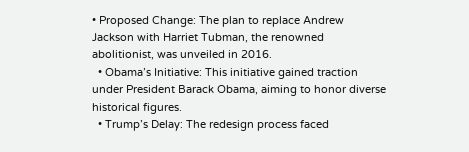• Proposed Change: The plan to replace Andrew Jackson with Harriet Tubman, the renowned abolitionist, was unveiled in 2016.
  • Obama’s Initiative: This initiative gained traction under President Barack Obama, aiming to honor diverse historical figures.
  • Trump’s Delay: The redesign process faced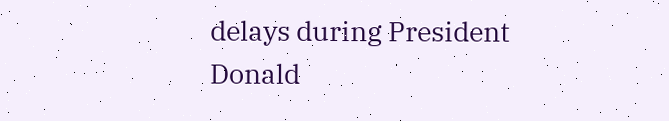delays during President Donald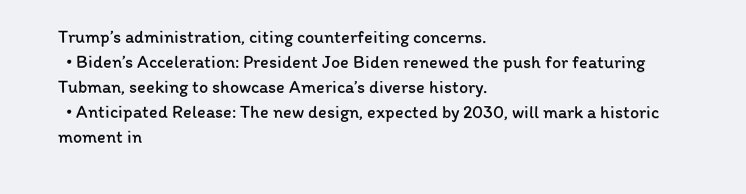Trump’s administration, citing counterfeiting concerns.
  • Biden’s Acceleration: President Joe Biden renewed the push for featuring Tubman, seeking to showcase America’s diverse history.
  • Anticipated Release: The new design, expected by 2030, will mark a historic moment in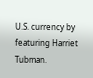U.S. currency by featuring Harriet Tubman.